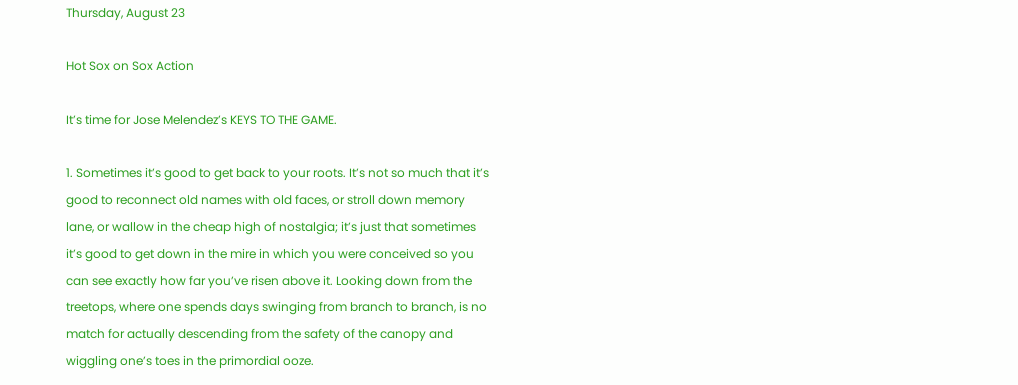Thursday, August 23

Hot Sox on Sox Action

It’s time for Jose Melendez’s KEYS TO THE GAME.

1. Sometimes it’s good to get back to your roots. It’s not so much that it’s good to reconnect old names with old faces, or stroll down memory lane, or wallow in the cheap high of nostalgia; it’s just that sometimes it’s good to get down in the mire in which you were conceived so you can see exactly how far you’ve risen above it. Looking down from the treetops, where one spends days swinging from branch to branch, is no match for actually descending from the safety of the canopy and wiggling one’s toes in the primordial ooze.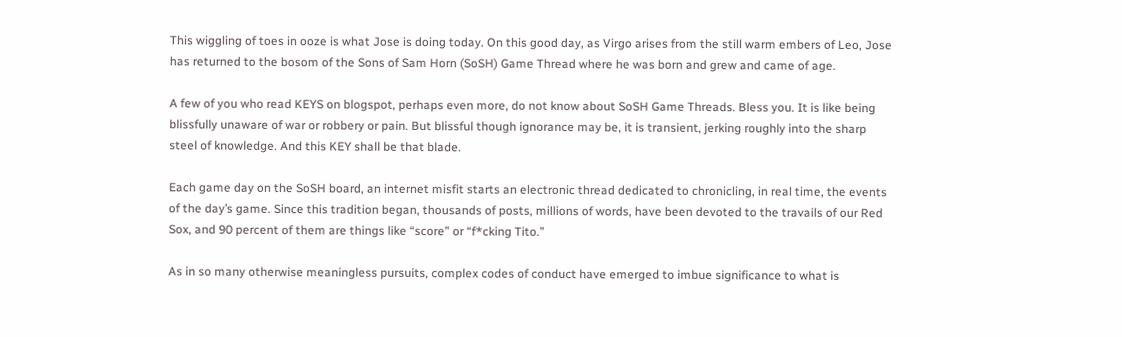This wiggling of toes in ooze is what Jose is doing today. On this good day, as Virgo arises from the still warm embers of Leo, Jose has returned to the bosom of the Sons of Sam Horn (SoSH) Game Thread where he was born and grew and came of age.

A few of you who read KEYS on blogspot, perhaps even more, do not know about SoSH Game Threads. Bless you. It is like being blissfully unaware of war or robbery or pain. But blissful though ignorance may be, it is transient, jerking roughly into the sharp steel of knowledge. And this KEY shall be that blade.

Each game day on the SoSH board, an internet misfit starts an electronic thread dedicated to chronicling, in real time, the events of the day’s game. Since this tradition began, thousands of posts, millions of words, have been devoted to the travails of our Red Sox, and 90 percent of them are things like “score” or “f*cking Tito.”

As in so many otherwise meaningless pursuits, complex codes of conduct have emerged to imbue significance to what is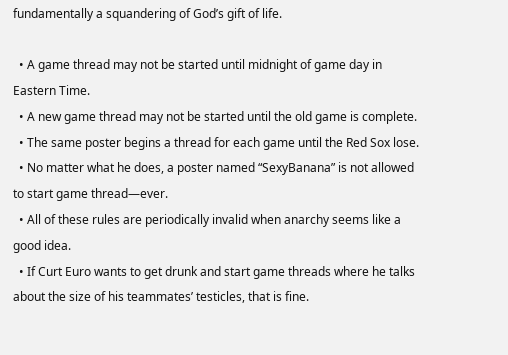fundamentally a squandering of God’s gift of life.

  • A game thread may not be started until midnight of game day in Eastern Time.
  • A new game thread may not be started until the old game is complete.
  • The same poster begins a thread for each game until the Red Sox lose.
  • No matter what he does, a poster named “SexyBanana” is not allowed to start game thread—ever.
  • All of these rules are periodically invalid when anarchy seems like a good idea.
  • If Curt Euro wants to get drunk and start game threads where he talks about the size of his teammates’ testicles, that is fine.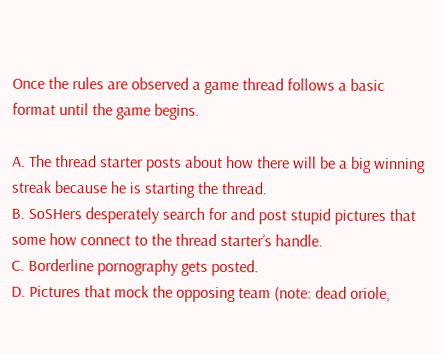Once the rules are observed a game thread follows a basic format until the game begins.

A. The thread starter posts about how there will be a big winning streak because he is starting the thread.
B. SoSHers desperately search for and post stupid pictures that some how connect to the thread starter’s handle.
C. Borderline pornography gets posted.
D. Pictures that mock the opposing team (note: dead oriole,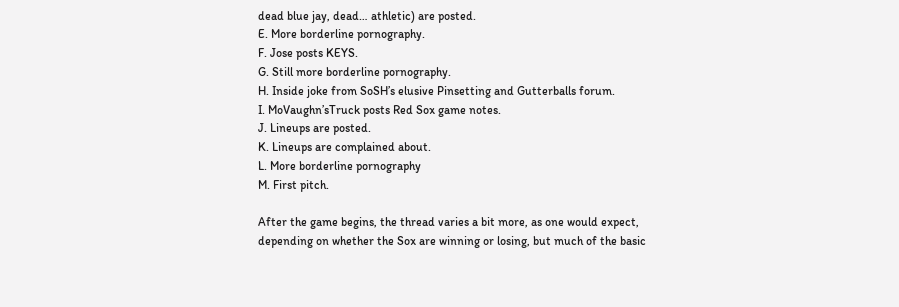dead blue jay, dead… athletic) are posted.
E. More borderline pornography.
F. Jose posts KEYS.
G. Still more borderline pornography.
H. Inside joke from SoSH’s elusive Pinsetting and Gutterballs forum.
I. MoVaughn’sTruck posts Red Sox game notes.
J. Lineups are posted.
K. Lineups are complained about.
L. More borderline pornography
M. First pitch.

After the game begins, the thread varies a bit more, as one would expect, depending on whether the Sox are winning or losing, but much of the basic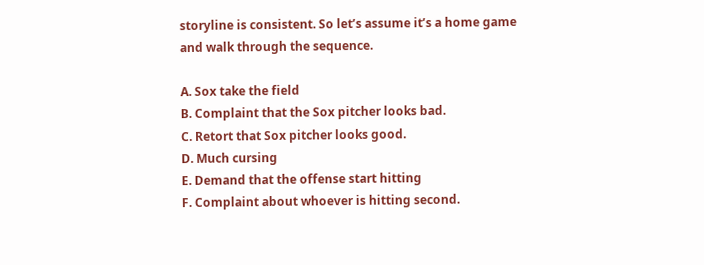storyline is consistent. So let’s assume it’s a home game and walk through the sequence.

A. Sox take the field
B. Complaint that the Sox pitcher looks bad.
C. Retort that Sox pitcher looks good.
D. Much cursing
E. Demand that the offense start hitting
F. Complaint about whoever is hitting second.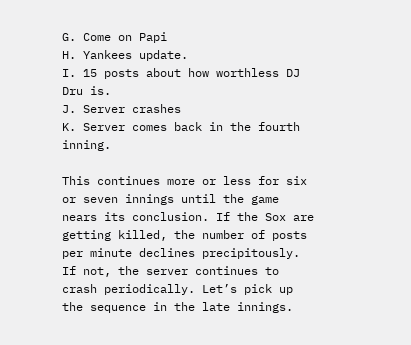G. Come on Papi
H. Yankees update.
I. 15 posts about how worthless DJ Dru is.
J. Server crashes
K. Server comes back in the fourth inning.

This continues more or less for six or seven innings until the game nears its conclusion. If the Sox are getting killed, the number of posts per minute declines precipitously. If not, the server continues to crash periodically. Let’s pick up the sequence in the late innings.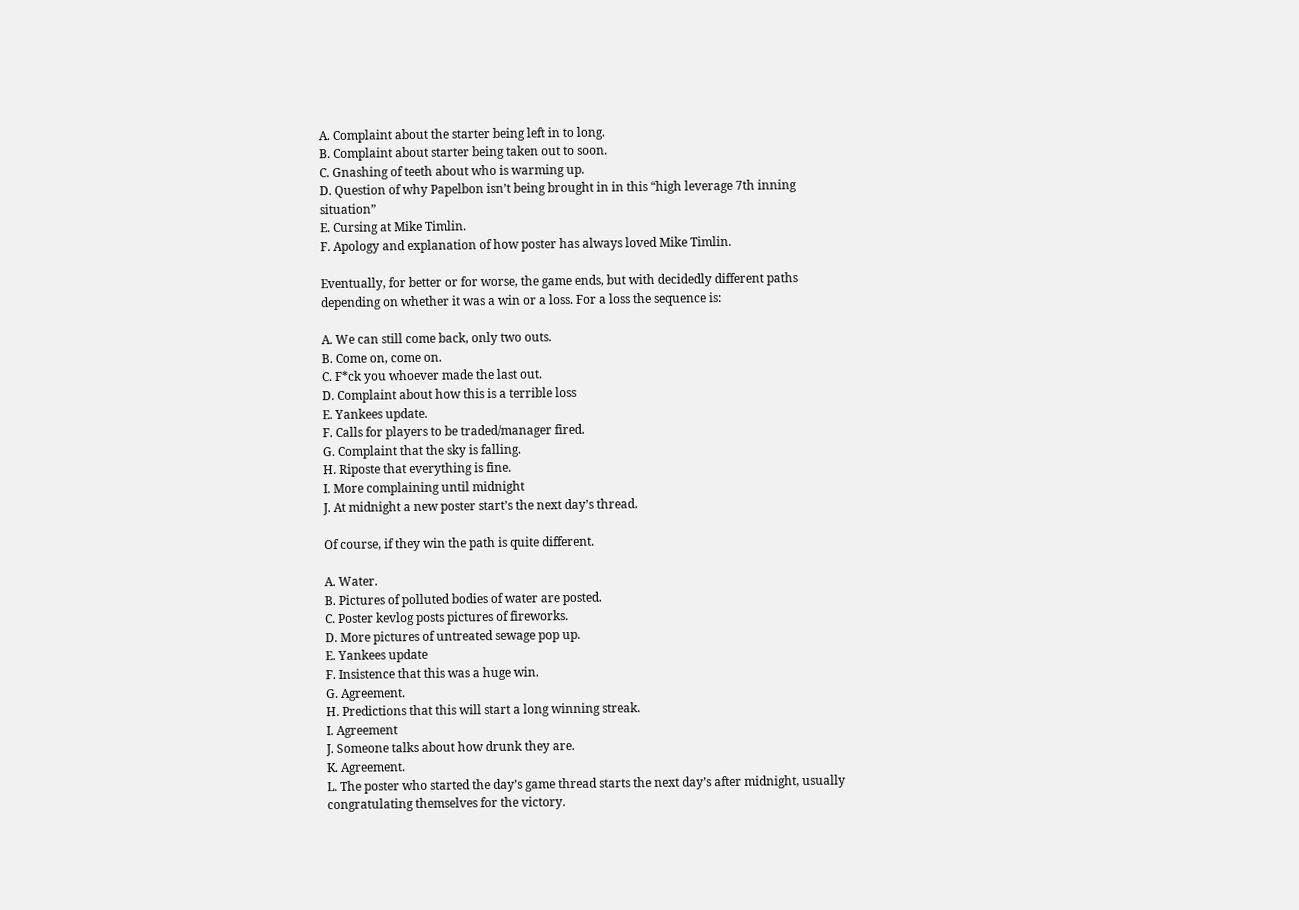A. Complaint about the starter being left in to long.
B. Complaint about starter being taken out to soon.
C. Gnashing of teeth about who is warming up.
D. Question of why Papelbon isn’t being brought in in this “high leverage 7th inning situation”
E. Cursing at Mike Timlin.
F. Apology and explanation of how poster has always loved Mike Timlin.

Eventually, for better or for worse, the game ends, but with decidedly different paths depending on whether it was a win or a loss. For a loss the sequence is:

A. We can still come back, only two outs.
B. Come on, come on.
C. F*ck you whoever made the last out.
D. Complaint about how this is a terrible loss
E. Yankees update.
F. Calls for players to be traded/manager fired.
G. Complaint that the sky is falling.
H. Riposte that everything is fine.
I. More complaining until midnight
J. At midnight a new poster start’s the next day’s thread.

Of course, if they win the path is quite different.

A. Water.
B. Pictures of polluted bodies of water are posted.
C. Poster kevlog posts pictures of fireworks.
D. More pictures of untreated sewage pop up.
E. Yankees update
F. Insistence that this was a huge win.
G. Agreement.
H. Predictions that this will start a long winning streak.
I. Agreement
J. Someone talks about how drunk they are.
K. Agreement.
L. The poster who started the day’s game thread starts the next day’s after midnight, usually congratulating themselves for the victory.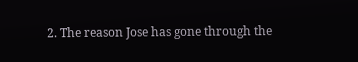2. The reason Jose has gone through the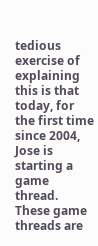tedious exercise of explaining this is that today, for the first time since 2004, Jose is starting a game thread. These game threads are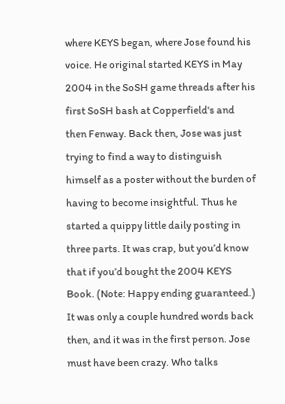where KEYS began, where Jose found his voice. He original started KEYS in May 2004 in the SoSH game threads after his first SoSH bash at Copperfield's and then Fenway. Back then, Jose was just trying to find a way to distinguish himself as a poster without the burden of having to become insightful. Thus he started a quippy little daily posting in three parts. It was crap, but you’d know that if you’d bought the 2004 KEYS Book. (Note: Happy ending guaranteed.) It was only a couple hundred words back then, and it was in the first person. Jose must have been crazy. Who talks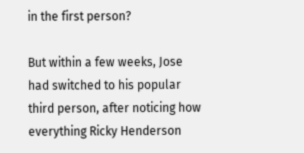in the first person?

But within a few weeks, Jose had switched to his popular third person, after noticing how everything Ricky Henderson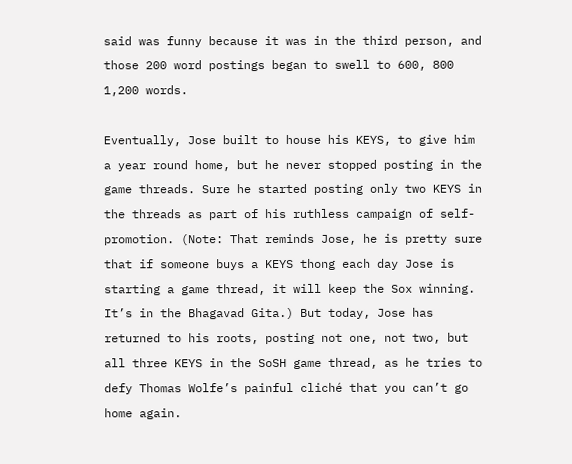said was funny because it was in the third person, and those 200 word postings began to swell to 600, 800 1,200 words.

Eventually, Jose built to house his KEYS, to give him a year round home, but he never stopped posting in the game threads. Sure he started posting only two KEYS in the threads as part of his ruthless campaign of self-promotion. (Note: That reminds Jose, he is pretty sure that if someone buys a KEYS thong each day Jose is starting a game thread, it will keep the Sox winning. It’s in the Bhagavad Gita.) But today, Jose has returned to his roots, posting not one, not two, but all three KEYS in the SoSH game thread, as he tries to defy Thomas Wolfe’s painful cliché that you can’t go home again.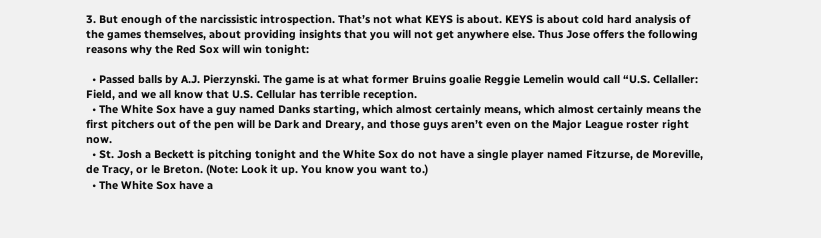3. But enough of the narcissistic introspection. That’s not what KEYS is about. KEYS is about cold hard analysis of the games themselves, about providing insights that you will not get anywhere else. Thus Jose offers the following reasons why the Red Sox will win tonight:

  • Passed balls by A.J. Pierzynski. The game is at what former Bruins goalie Reggie Lemelin would call “U.S. Cellaller: Field, and we all know that U.S. Cellular has terrible reception.
  • The White Sox have a guy named Danks starting, which almost certainly means, which almost certainly means the first pitchers out of the pen will be Dark and Dreary, and those guys aren’t even on the Major League roster right now.
  • St. Josh a Beckett is pitching tonight and the White Sox do not have a single player named Fitzurse, de Moreville, de Tracy, or le Breton. (Note: Look it up. You know you want to.)
  • The White Sox have a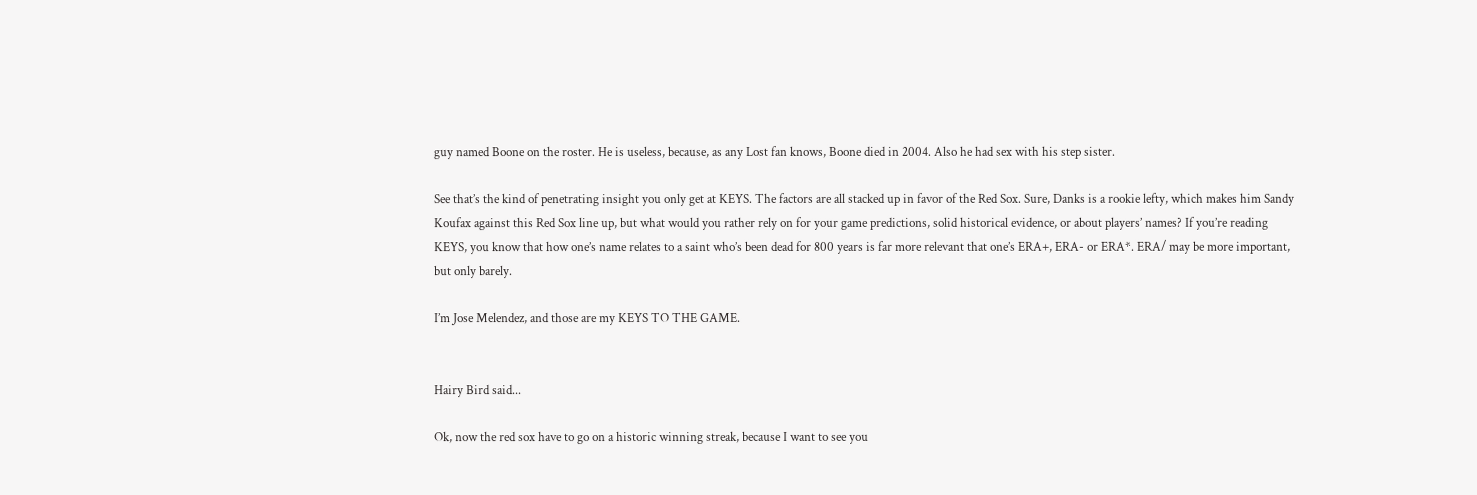guy named Boone on the roster. He is useless, because, as any Lost fan knows, Boone died in 2004. Also he had sex with his step sister.

See that’s the kind of penetrating insight you only get at KEYS. The factors are all stacked up in favor of the Red Sox. Sure, Danks is a rookie lefty, which makes him Sandy Koufax against this Red Sox line up, but what would you rather rely on for your game predictions, solid historical evidence, or about players’ names? If you’re reading KEYS, you know that how one’s name relates to a saint who’s been dead for 800 years is far more relevant that one’s ERA+, ERA- or ERA*. ERA/ may be more important, but only barely.

I’m Jose Melendez, and those are my KEYS TO THE GAME.


Hairy Bird said...

Ok, now the red sox have to go on a historic winning streak, because I want to see you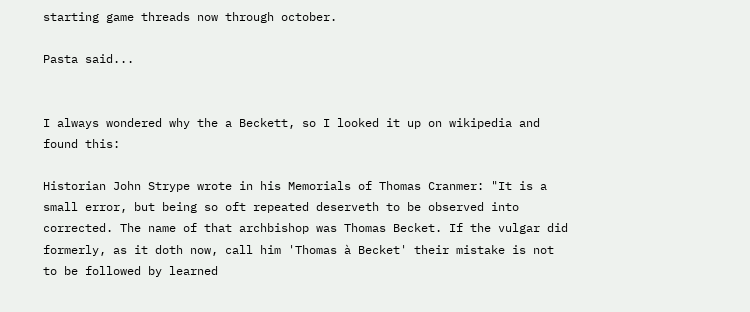starting game threads now through october.

Pasta said...


I always wondered why the a Beckett, so I looked it up on wikipedia and found this:

Historian John Strype wrote in his Memorials of Thomas Cranmer: "It is a small error, but being so oft repeated deserveth to be observed into corrected. The name of that archbishop was Thomas Becket. If the vulgar did formerly, as it doth now, call him 'Thomas à Becket' their mistake is not to be followed by learned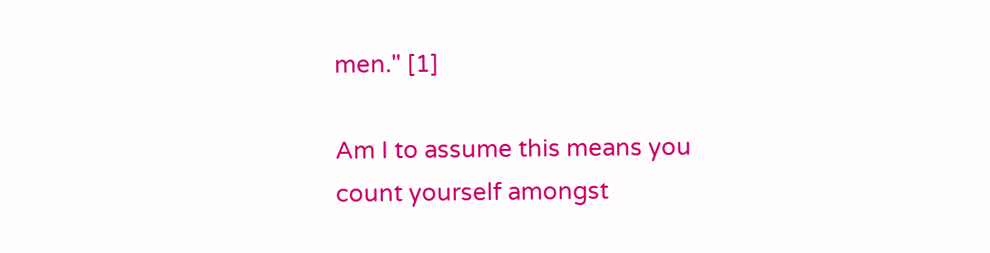men." [1]

Am I to assume this means you count yourself amongst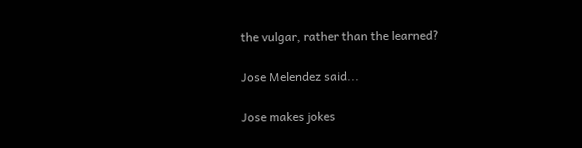the vulgar, rather than the learned?

Jose Melendez said...

Jose makes jokes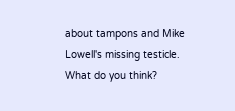about tampons and Mike Lowell's missing testicle. What do you think?